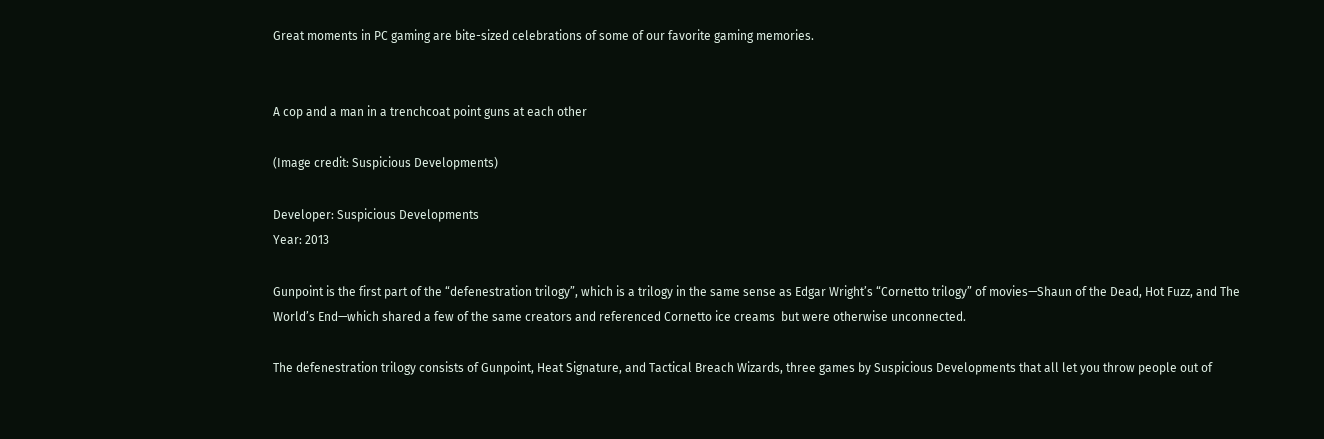Great moments in PC gaming are bite-sized celebrations of some of our favorite gaming memories.


A cop and a man in a trenchcoat point guns at each other

(Image credit: Suspicious Developments)

Developer: Suspicious Developments
Year: 2013

Gunpoint is the first part of the “defenestration trilogy”, which is a trilogy in the same sense as Edgar Wright’s “Cornetto trilogy” of movies—Shaun of the Dead, Hot Fuzz, and The World’s End—which shared a few of the same creators and referenced Cornetto ice creams  but were otherwise unconnected.

The defenestration trilogy consists of Gunpoint, Heat Signature, and Tactical Breach Wizards, three games by Suspicious Developments that all let you throw people out of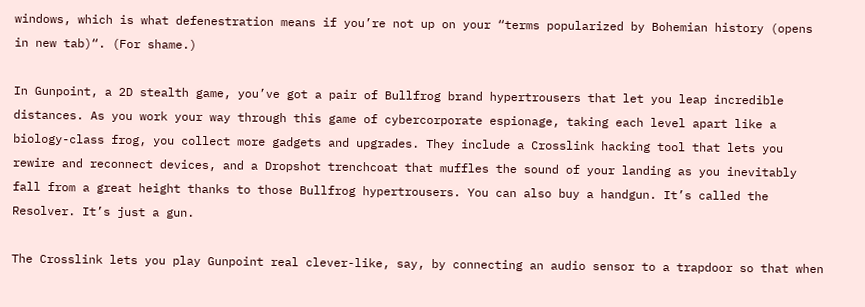windows, which is what defenestration means if you’re not up on your “terms popularized by Bohemian history (opens in new tab)“. (For shame.)

In Gunpoint, a 2D stealth game, you’ve got a pair of Bullfrog brand hypertrousers that let you leap incredible distances. As you work your way through this game of cybercorporate espionage, taking each level apart like a biology-class frog, you collect more gadgets and upgrades. They include a Crosslink hacking tool that lets you rewire and reconnect devices, and a Dropshot trenchcoat that muffles the sound of your landing as you inevitably fall from a great height thanks to those Bullfrog hypertrousers. You can also buy a handgun. It’s called the Resolver. It’s just a gun.

The Crosslink lets you play Gunpoint real clever-like, say, by connecting an audio sensor to a trapdoor so that when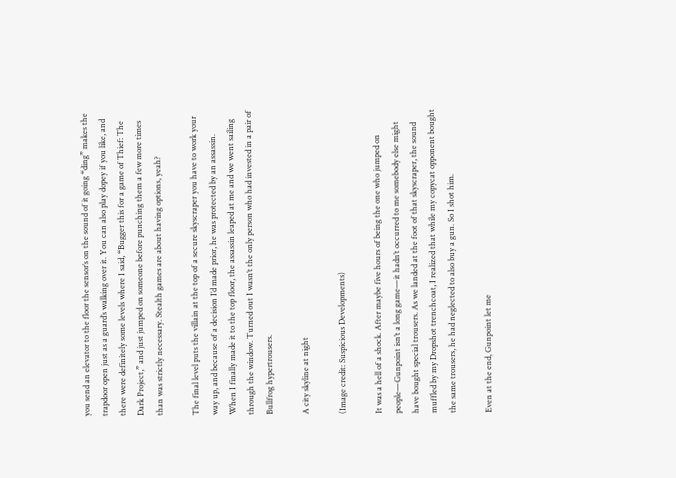you send an elevator to the floor the sensor’s on the sound of it going “ding” makes the trapdoor open just as a guard’s walking over it. You can also play dopey if you like, and there were definitely some levels where I said, “Bugger this for a game of Thief: The Dark Project,” and just jumped on someone before punching them a few more times than was strictly necessary. Stealth games are about having options, yeah?

The final level puts the villain at the top of a secure skyscraper you have to work your way up, and because of a decision I’d made prior, he was protected by an assassin. When I finally made it to the top floor, the assassin leaped at me and we went sailing through the window. Turned out I wasn’t the only person who had invested in a pair of Bullfrog hypertrousers.

A city skyline at night

(Image credit: Suspicious Developments)

It was a hell of a shock. After maybe five hours of being the one who jumped on people—Gunpoint isn’t a long game—it hadn’t occurred to me somebody else might have bought special trousers. As we landed at the foot of that skyscraper, the sound muffled by my Dropshot trenchcoat, I realized that while my copycat opponent bought the same trousers, he had neglected to also buy a gun. So I shot him.

Even at the end, Gunpoint let me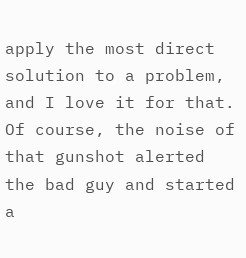apply the most direct solution to a problem, and I love it for that. Of course, the noise of that gunshot alerted the bad guy and started a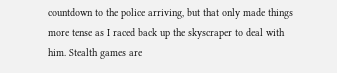countdown to the police arriving, but that only made things more tense as I raced back up the skyscraper to deal with him. Stealth games are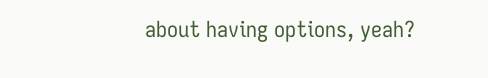about having options, yeah?